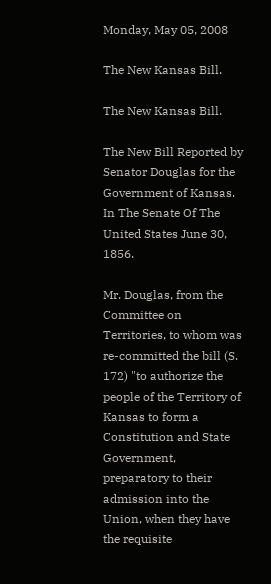Monday, May 05, 2008

The New Kansas Bill.

The New Kansas Bill.

The New Bill Reported by Senator Douglas for the Government of Kansas. In The Senate Of The United States June 30, 1856.

Mr. Douglas, from the Committee on Territories, to whom was re-committed the bill (S. 172) "to authorize the people of the Territory of Kansas to form a Constitution and State Government, preparatory to their admission into the Union, when they have the requisite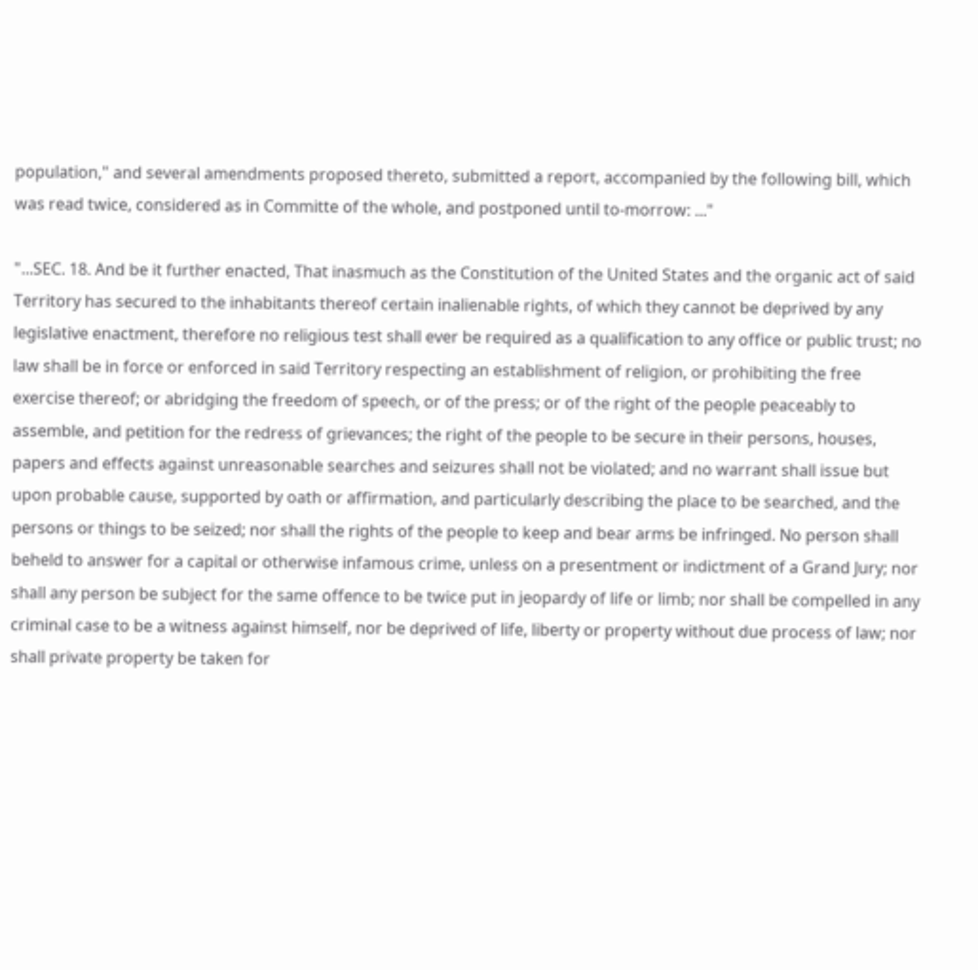population," and several amendments proposed thereto, submitted a report, accompanied by the following bill, which was read twice, considered as in Committe of the whole, and postponed until to-morrow: ..."

"...SEC. 18. And be it further enacted, That inasmuch as the Constitution of the United States and the organic act of said Territory has secured to the inhabitants thereof certain inalienable rights, of which they cannot be deprived by any legislative enactment, therefore no religious test shall ever be required as a qualification to any office or public trust; no law shall be in force or enforced in said Territory respecting an establishment of religion, or prohibiting the free exercise thereof; or abridging the freedom of speech, or of the press; or of the right of the people peaceably to assemble, and petition for the redress of grievances; the right of the people to be secure in their persons, houses, papers and effects against unreasonable searches and seizures shall not be violated; and no warrant shall issue but upon probable cause, supported by oath or affirmation, and particularly describing the place to be searched, and the persons or things to be seized; nor shall the rights of the people to keep and bear arms be infringed. No person shall beheld to answer for a capital or otherwise infamous crime, unless on a presentment or indictment of a Grand Jury; nor shall any person be subject for the same offence to be twice put in jeopardy of life or limb; nor shall be compelled in any criminal case to be a witness against himself, nor be deprived of life, liberty or property without due process of law; nor shall private property be taken for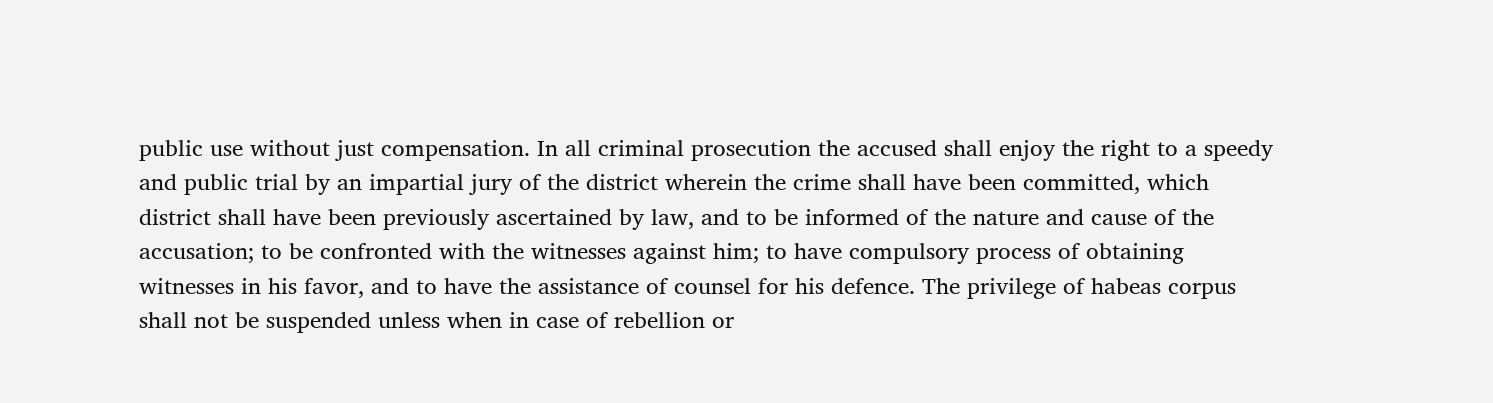public use without just compensation. In all criminal prosecution the accused shall enjoy the right to a speedy and public trial by an impartial jury of the district wherein the crime shall have been committed, which district shall have been previously ascertained by law, and to be informed of the nature and cause of the accusation; to be confronted with the witnesses against him; to have compulsory process of obtaining witnesses in his favor, and to have the assistance of counsel for his defence. The privilege of habeas corpus shall not be suspended unless when in case of rebellion or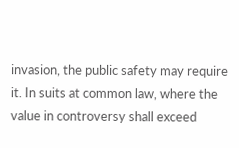invasion, the public safety may require it. In suits at common law, where the value in controversy shall exceed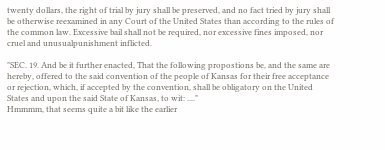twenty dollars, the right of trial by jury shall be preserved, and no fact tried by jury shall be otherwise reexamined in any Court of the United States than according to the rules of the common law. Excessive bail shall not be required, nor excessive fines imposed, nor cruel and unusualpunishment inflicted.

"SEC. 19. And be it further enacted, That the following propostions be, and the same are hereby, offered to the said convention of the people of Kansas for their free acceptance or rejection, which, if accepted by the convention, shall be obligatory on the United States and upon the said State of Kansas, to wit: ...."
Hmmmm, that seems quite a bit like the earlier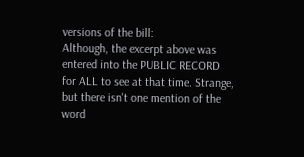versions of the bill:
Although, the excerpt above was entered into the PUBLIC RECORD for ALL to see at that time. Strange, but there isn't one mention of the word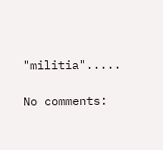"militia".....

No comments: